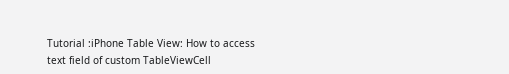Tutorial :iPhone Table View: How to access text field of custom TableViewCell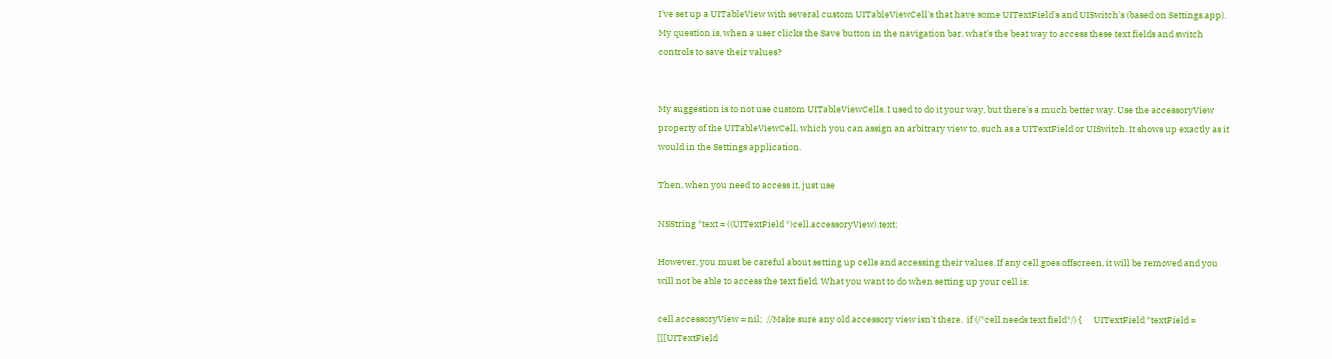I've set up a UITableView with several custom UITableViewCell's that have some UITextField's and UISwitch's (based on Settings.app). My question is, when a user clicks the Save button in the navigation bar, what's the beat way to access these text fields and switch controls to save their values?


My suggestion is to not use custom UITableViewCells. I used to do it your way, but there's a much better way. Use the accessoryView property of the UITableViewCell, which you can assign an arbitrary view to, such as a UITextField or UISwitch. It shows up exactly as it would in the Settings application.

Then, when you need to access it, just use

NSString *text = ((UITextField *)cell.accessoryView).text;

However, you must be careful about setting up cells and accessing their values. If any cell goes offscreen, it will be removed and you will not be able to access the text field. What you want to do when setting up your cell is:

cell.accessoryView = nil;  //Make sure any old accessory view isn't there.  if (/*cell needs text field*/) {      UITextField *textField = [[[UITextField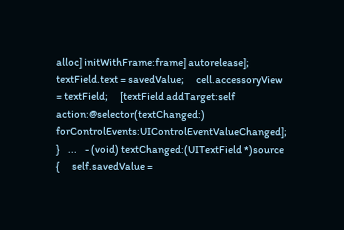alloc] initWithFrame:frame] autorelease];      textField.text = savedValue;      cell.accessoryView = textField;      [textField addTarget:self action:@selector(textChanged:) forControlEvents:UIControlEventValueChanged];  }    ...    - (void) textChanged:(UITextField *)source {      self.savedValue =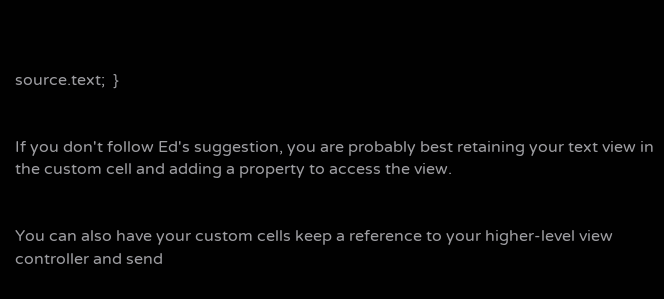source.text;  }


If you don't follow Ed's suggestion, you are probably best retaining your text view in the custom cell and adding a property to access the view.


You can also have your custom cells keep a reference to your higher-level view controller and send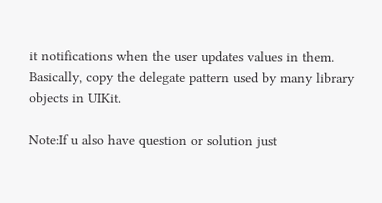it notifications when the user updates values in them. Basically, copy the delegate pattern used by many library objects in UIKit.

Note:If u also have question or solution just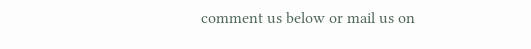comment us below or mail us on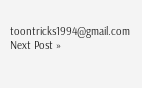toontricks1994@gmail.com
Next Post »